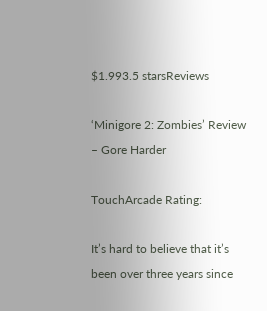$1.993.5 starsReviews

‘Minigore 2: Zombies’ Review – Gore Harder

TouchArcade Rating:

It’s hard to believe that it’s been over three years since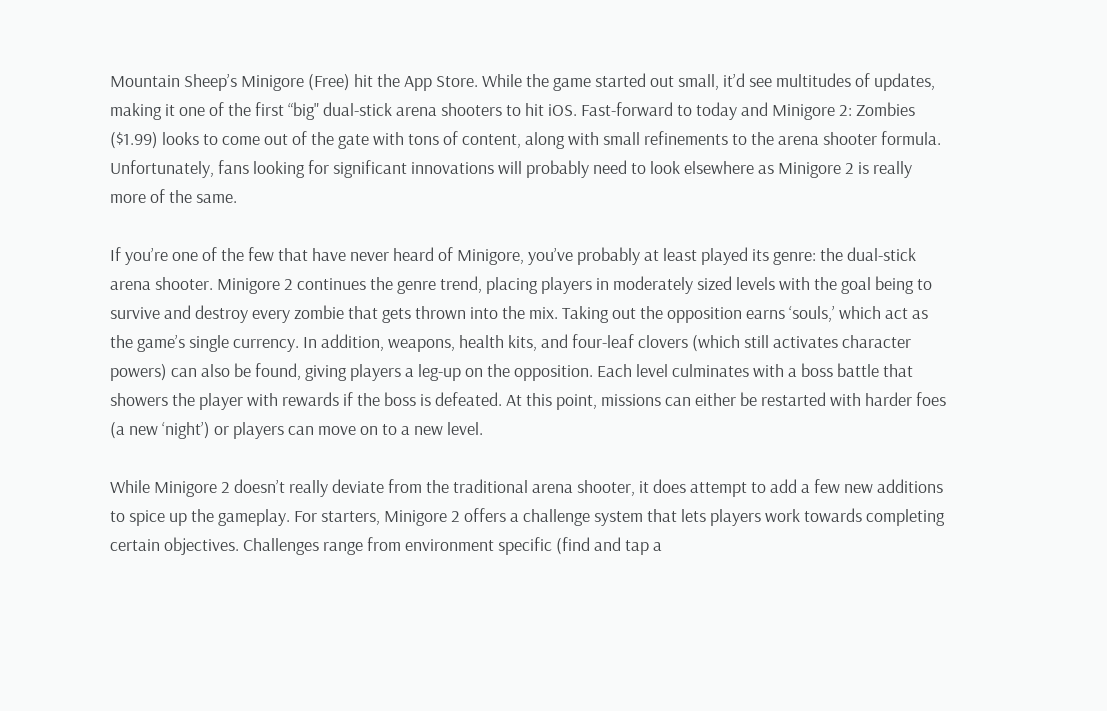Mountain Sheep’s Minigore (Free) hit the App Store. While the game started out small, it’d see multitudes of updates, making it one of the first “big" dual-stick arena shooters to hit iOS. Fast-forward to today and Minigore 2: Zombies ($1.99) looks to come out of the gate with tons of content, along with small refinements to the arena shooter formula. Unfortunately, fans looking for significant innovations will probably need to look elsewhere as Minigore 2 is really more of the same.

If you’re one of the few that have never heard of Minigore, you’ve probably at least played its genre: the dual-stick arena shooter. Minigore 2 continues the genre trend, placing players in moderately sized levels with the goal being to survive and destroy every zombie that gets thrown into the mix. Taking out the opposition earns ‘souls,’ which act as the game’s single currency. In addition, weapons, health kits, and four-leaf clovers (which still activates character powers) can also be found, giving players a leg-up on the opposition. Each level culminates with a boss battle that showers the player with rewards if the boss is defeated. At this point, missions can either be restarted with harder foes (a new ‘night’) or players can move on to a new level.

While Minigore 2 doesn’t really deviate from the traditional arena shooter, it does attempt to add a few new additions to spice up the gameplay. For starters, Minigore 2 offers a challenge system that lets players work towards completing certain objectives. Challenges range from environment specific (find and tap a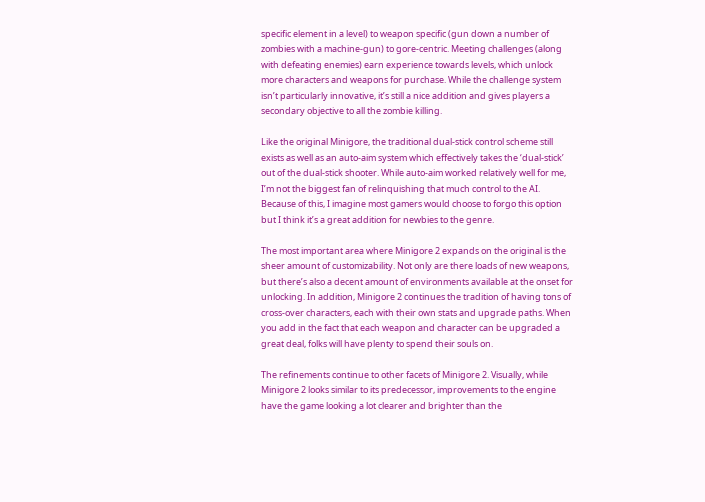specific element in a level) to weapon specific (gun down a number of zombies with a machine-gun) to gore-centric. Meeting challenges (along with defeating enemies) earn experience towards levels, which unlock more characters and weapons for purchase. While the challenge system isn’t particularly innovative, it’s still a nice addition and gives players a secondary objective to all the zombie killing.

Like the original Minigore, the traditional dual-stick control scheme still exists as well as an auto-aim system which effectively takes the ‘dual-stick’ out of the dual-stick shooter. While auto-aim worked relatively well for me, I’m not the biggest fan of relinquishing that much control to the AI. Because of this, I imagine most gamers would choose to forgo this option but I think it’s a great addition for newbies to the genre.

The most important area where Minigore 2 expands on the original is the sheer amount of customizability. Not only are there loads of new weapons, but there’s also a decent amount of environments available at the onset for unlocking. In addition, Minigore 2 continues the tradition of having tons of cross-over characters, each with their own stats and upgrade paths. When you add in the fact that each weapon and character can be upgraded a great deal, folks will have plenty to spend their souls on.

The refinements continue to other facets of Minigore 2. Visually, while Minigore 2 looks similar to its predecessor, improvements to the engine have the game looking a lot clearer and brighter than the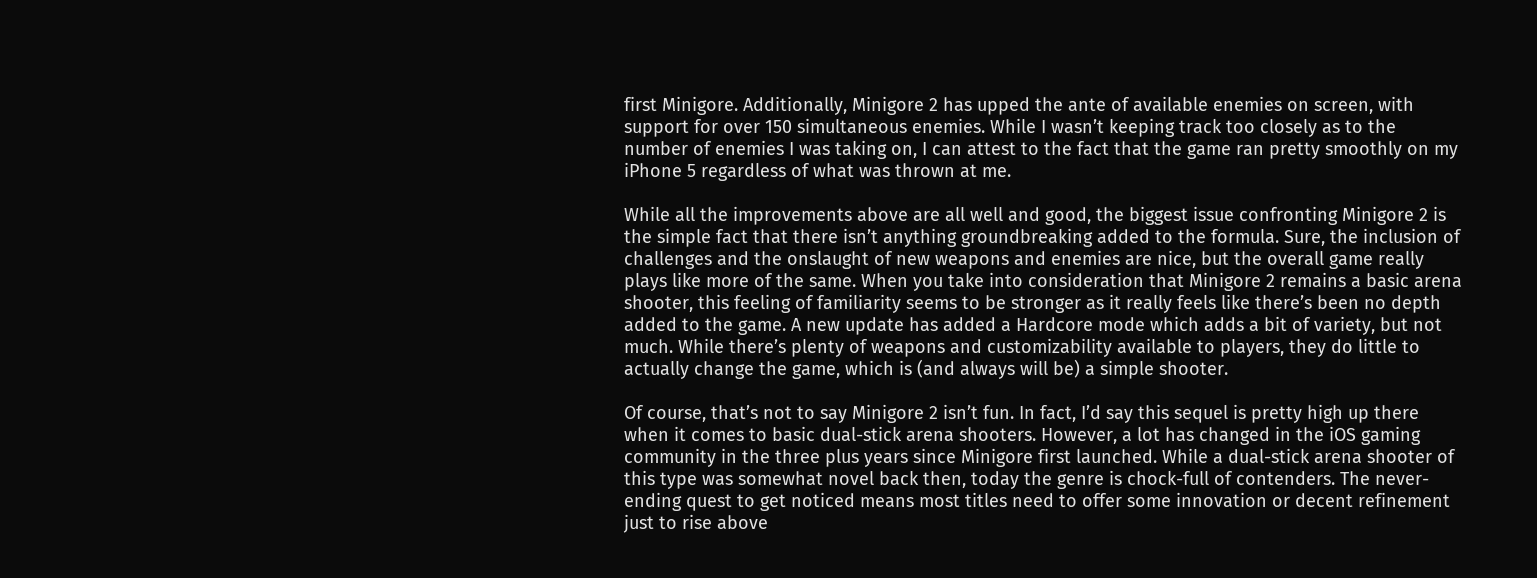first Minigore. Additionally, Minigore 2 has upped the ante of available enemies on screen, with support for over 150 simultaneous enemies. While I wasn’t keeping track too closely as to the number of enemies I was taking on, I can attest to the fact that the game ran pretty smoothly on my iPhone 5 regardless of what was thrown at me.

While all the improvements above are all well and good, the biggest issue confronting Minigore 2 is the simple fact that there isn’t anything groundbreaking added to the formula. Sure, the inclusion of challenges and the onslaught of new weapons and enemies are nice, but the overall game really plays like more of the same. When you take into consideration that Minigore 2 remains a basic arena shooter, this feeling of familiarity seems to be stronger as it really feels like there’s been no depth added to the game. A new update has added a Hardcore mode which adds a bit of variety, but not much. While there’s plenty of weapons and customizability available to players, they do little to actually change the game, which is (and always will be) a simple shooter.

Of course, that’s not to say Minigore 2 isn’t fun. In fact, I’d say this sequel is pretty high up there when it comes to basic dual-stick arena shooters. However, a lot has changed in the iOS gaming community in the three plus years since Minigore first launched. While a dual-stick arena shooter of this type was somewhat novel back then, today the genre is chock-full of contenders. The never-ending quest to get noticed means most titles need to offer some innovation or decent refinement just to rise above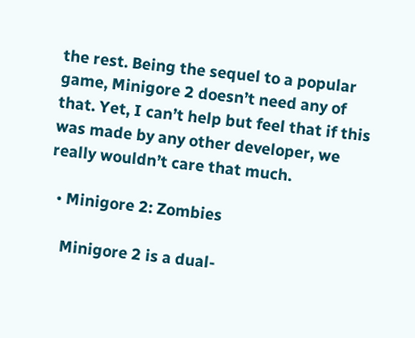the rest. Being the sequel to a popular game, Minigore 2 doesn’t need any of that. Yet, I can’t help but feel that if this was made by any other developer, we really wouldn’t care that much.

  • Minigore 2: Zombies

    Minigore 2 is a dual-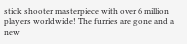stick shooter masterpiece with over 6 million players worldwide! The furries are gone and a new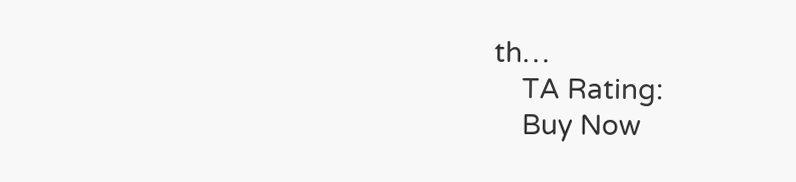th…
    TA Rating:
    Buy Now